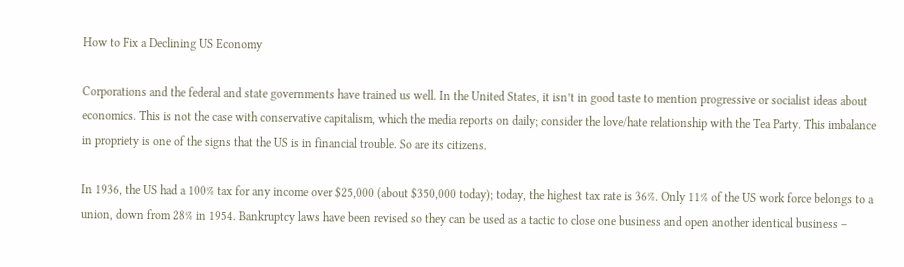How to Fix a Declining US Economy

Corporations and the federal and state governments have trained us well. In the United States, it isn’t in good taste to mention progressive or socialist ideas about economics. This is not the case with conservative capitalism, which the media reports on daily; consider the love/hate relationship with the Tea Party. This imbalance in propriety is one of the signs that the US is in financial trouble. So are its citizens.

In 1936, the US had a 100% tax for any income over $25,000 (about $350,000 today); today, the highest tax rate is 36%. Only 11% of the US work force belongs to a union, down from 28% in 1954. Bankruptcy laws have been revised so they can be used as a tactic to close one business and open another identical business –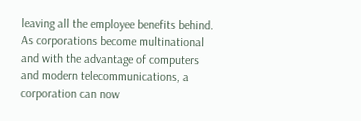leaving all the employee benefits behind. As corporations become multinational and with the advantage of computers and modern telecommunications, a corporation can now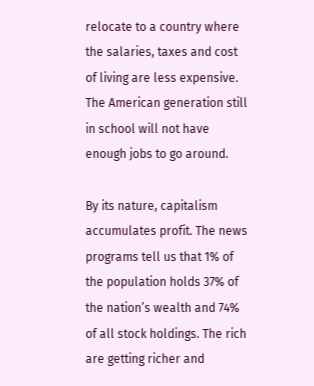relocate to a country where the salaries, taxes and cost of living are less expensive. The American generation still in school will not have enough jobs to go around.

By its nature, capitalism accumulates profit. The news programs tell us that 1% of the population holds 37% of the nation’s wealth and 74% of all stock holdings. The rich are getting richer and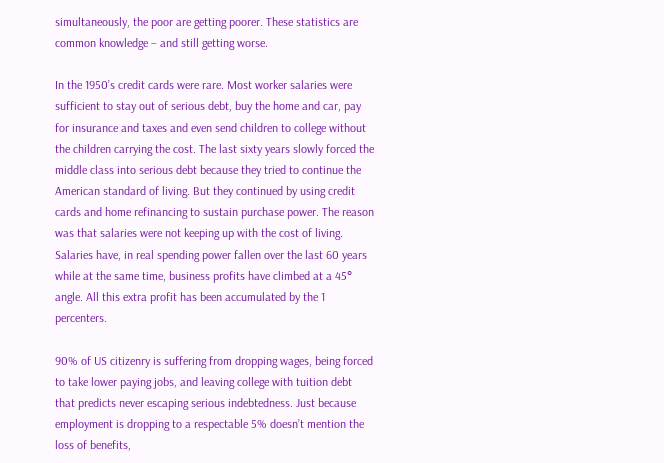simultaneously, the poor are getting poorer. These statistics are common knowledge – and still getting worse.

In the 1950’s credit cards were rare. Most worker salaries were sufficient to stay out of serious debt, buy the home and car, pay for insurance and taxes and even send children to college without the children carrying the cost. The last sixty years slowly forced the middle class into serious debt because they tried to continue the American standard of living. But they continued by using credit cards and home refinancing to sustain purchase power. The reason was that salaries were not keeping up with the cost of living. Salaries have, in real spending power fallen over the last 60 years while at the same time, business profits have climbed at a 45° angle. All this extra profit has been accumulated by the 1 percenters.

90% of US citizenry is suffering from dropping wages, being forced to take lower paying jobs, and leaving college with tuition debt that predicts never escaping serious indebtedness. Just because employment is dropping to a respectable 5% doesn’t mention the loss of benefits,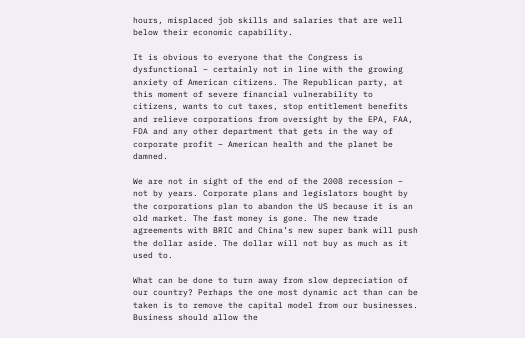hours, misplaced job skills and salaries that are well below their economic capability.

It is obvious to everyone that the Congress is dysfunctional – certainly not in line with the growing anxiety of American citizens. The Republican party, at this moment of severe financial vulnerability to citizens, wants to cut taxes, stop entitlement benefits and relieve corporations from oversight by the EPA, FAA, FDA and any other department that gets in the way of corporate profit – American health and the planet be damned.

We are not in sight of the end of the 2008 recession – not by years. Corporate plans and legislators bought by the corporations plan to abandon the US because it is an old market. The fast money is gone. The new trade agreements with BRIC and China’s new super bank will push the dollar aside. The dollar will not buy as much as it used to.

What can be done to turn away from slow depreciation of our country? Perhaps the one most dynamic act than can be taken is to remove the capital model from our businesses. Business should allow the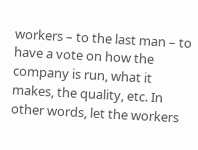workers – to the last man – to have a vote on how the company is run, what it makes, the quality, etc. In other words, let the workers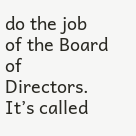do the job of the Board of Directors. It’s called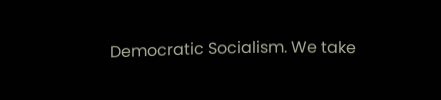Democratic Socialism. We take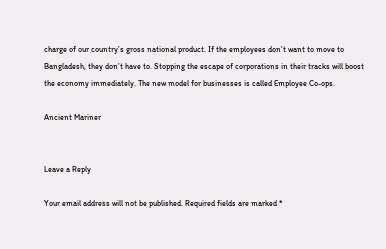charge of our country’s gross national product. If the employees don’t want to move to Bangladesh, they don’t have to. Stopping the escape of corporations in their tracks will boost the economy immediately. The new model for businesses is called Employee Co-ops.

Ancient Mariner


Leave a Reply

Your email address will not be published. Required fields are marked *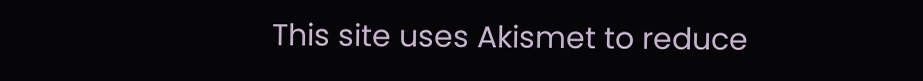This site uses Akismet to reduce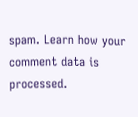spam. Learn how your comment data is processed.